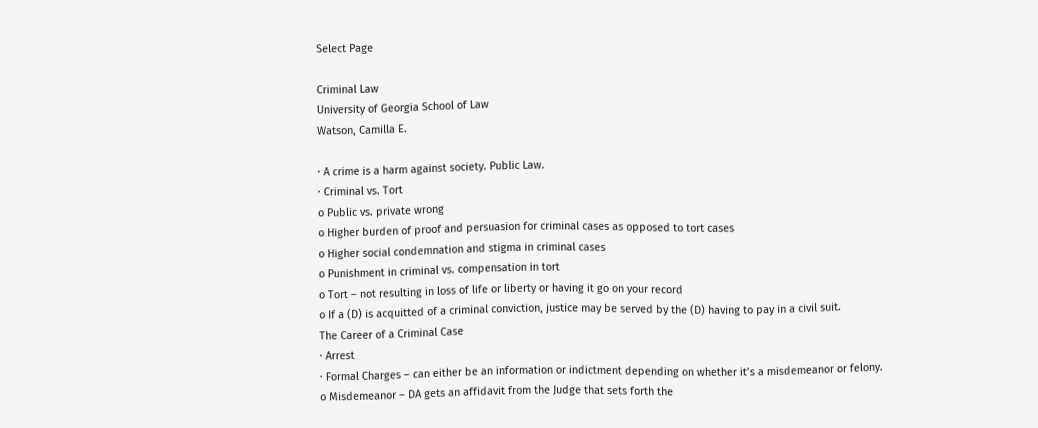Select Page

Criminal Law
University of Georgia School of Law
Watson, Camilla E.

· A crime is a harm against society. Public Law.
· Criminal vs. Tort
o Public vs. private wrong
o Higher burden of proof and persuasion for criminal cases as opposed to tort cases
o Higher social condemnation and stigma in criminal cases
o Punishment in criminal vs. compensation in tort
o Tort – not resulting in loss of life or liberty or having it go on your record
o If a (D) is acquitted of a criminal conviction, justice may be served by the (D) having to pay in a civil suit.
The Career of a Criminal Case
· Arrest
· Formal Charges – can either be an information or indictment depending on whether it’s a misdemeanor or felony.
o Misdemeanor – DA gets an affidavit from the Judge that sets forth the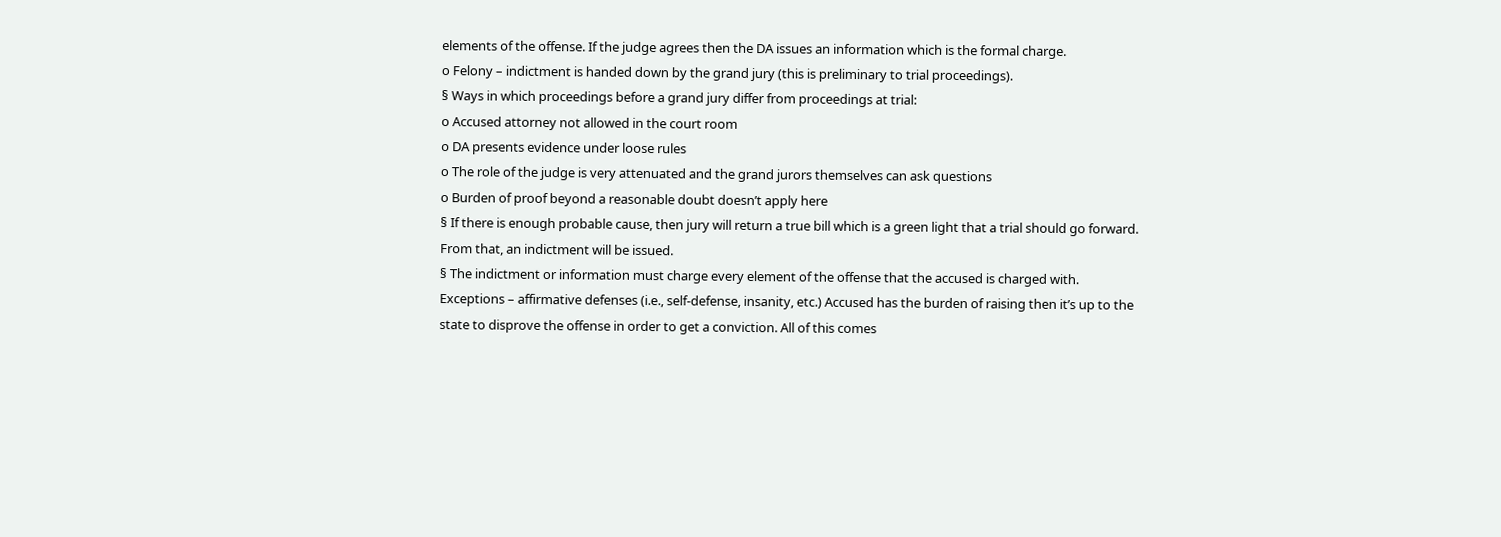elements of the offense. If the judge agrees then the DA issues an information which is the formal charge.
o Felony – indictment is handed down by the grand jury (this is preliminary to trial proceedings).
§ Ways in which proceedings before a grand jury differ from proceedings at trial:
o Accused attorney not allowed in the court room
o DA presents evidence under loose rules
o The role of the judge is very attenuated and the grand jurors themselves can ask questions
o Burden of proof beyond a reasonable doubt doesn’t apply here
§ If there is enough probable cause, then jury will return a true bill which is a green light that a trial should go forward. From that, an indictment will be issued.
§ The indictment or information must charge every element of the offense that the accused is charged with. Exceptions – affirmative defenses (i.e., self-defense, insanity, etc.) Accused has the burden of raising then it’s up to the state to disprove the offense in order to get a conviction. All of this comes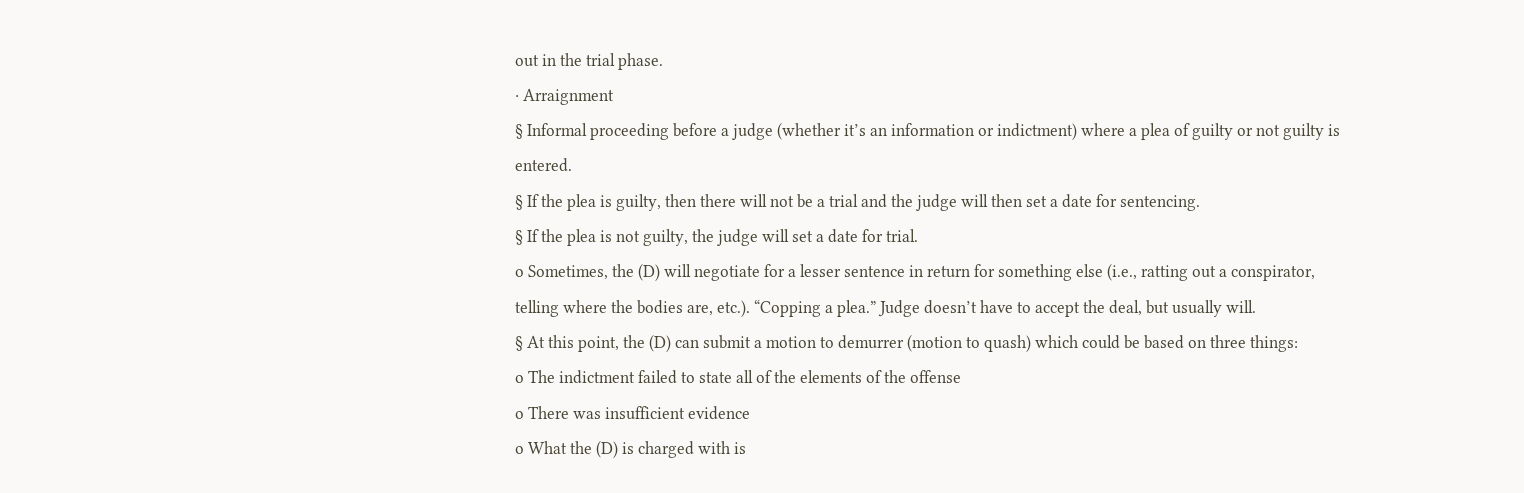out in the trial phase.
· Arraignment
§ Informal proceeding before a judge (whether it’s an information or indictment) where a plea of guilty or not guilty is entered.
§ If the plea is guilty, then there will not be a trial and the judge will then set a date for sentencing.
§ If the plea is not guilty, the judge will set a date for trial.
o Sometimes, the (D) will negotiate for a lesser sentence in return for something else (i.e., ratting out a conspirator, telling where the bodies are, etc.). “Copping a plea.” Judge doesn’t have to accept the deal, but usually will.
§ At this point, the (D) can submit a motion to demurrer (motion to quash) which could be based on three things:
o The indictment failed to state all of the elements of the offense
o There was insufficient evidence
o What the (D) is charged with is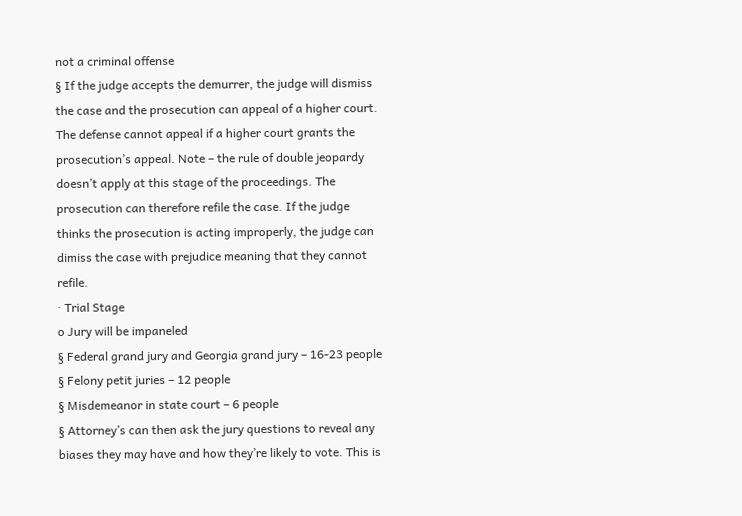not a criminal offense
§ If the judge accepts the demurrer, the judge will dismiss the case and the prosecution can appeal of a higher court. The defense cannot appeal if a higher court grants the prosecution’s appeal. Note – the rule of double jeopardy doesn’t apply at this stage of the proceedings. The prosecution can therefore refile the case. If the judge thinks the prosecution is acting improperly, the judge can dimiss the case with prejudice meaning that they cannot refile.
· Trial Stage
o Jury will be impaneled
§ Federal grand jury and Georgia grand jury – 16-23 people
§ Felony petit juries – 12 people
§ Misdemeanor in state court – 6 people
§ Attorney’s can then ask the jury questions to reveal any biases they may have and how they’re likely to vote. This is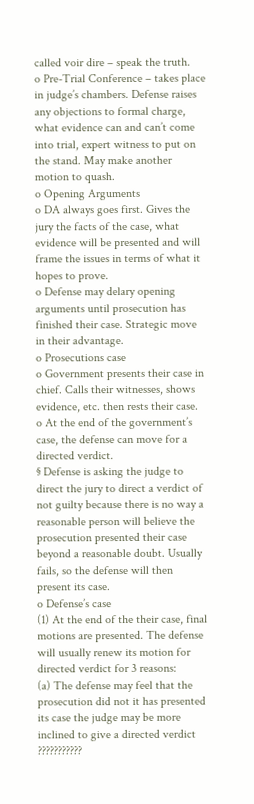called voir dire – speak the truth.
o Pre-Trial Conference – takes place in judge’s chambers. Defense raises any objections to formal charge, what evidence can and can’t come into trial, expert witness to put on the stand. May make another motion to quash.
o Opening Arguments
o DA always goes first. Gives the jury the facts of the case, what evidence will be presented and will frame the issues in terms of what it hopes to prove.
o Defense may delary opening arguments until prosecution has finished their case. Strategic move in their advantage.
o Prosecutions case
o Government presents their case in chief. Calls their witnesses, shows evidence, etc. then rests their case.
o At the end of the government’s case, the defense can move for a directed verdict.
§ Defense is asking the judge to direct the jury to direct a verdict of not guilty because there is no way a reasonable person will believe the prosecution presented their case beyond a reasonable doubt. Usually fails, so the defense will then present its case.
o Defense’s case
(1) At the end of the their case, final motions are presented. The defense will usually renew its motion for directed verdict for 3 reasons:
(a) The defense may feel that the prosecution did not it has presented its case the judge may be more inclined to give a directed verdict ???????????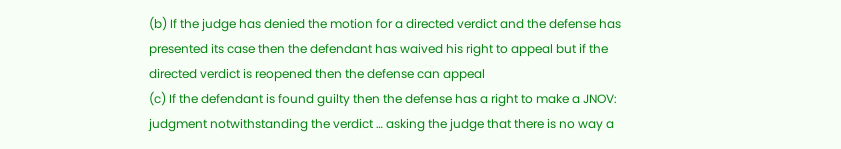(b) If the judge has denied the motion for a directed verdict and the defense has presented its case then the defendant has waived his right to appeal but if the directed verdict is reopened then the defense can appeal
(c) If the defendant is found guilty then the defense has a right to make a JNOV: judgment notwithstanding the verdict … asking the judge that there is no way a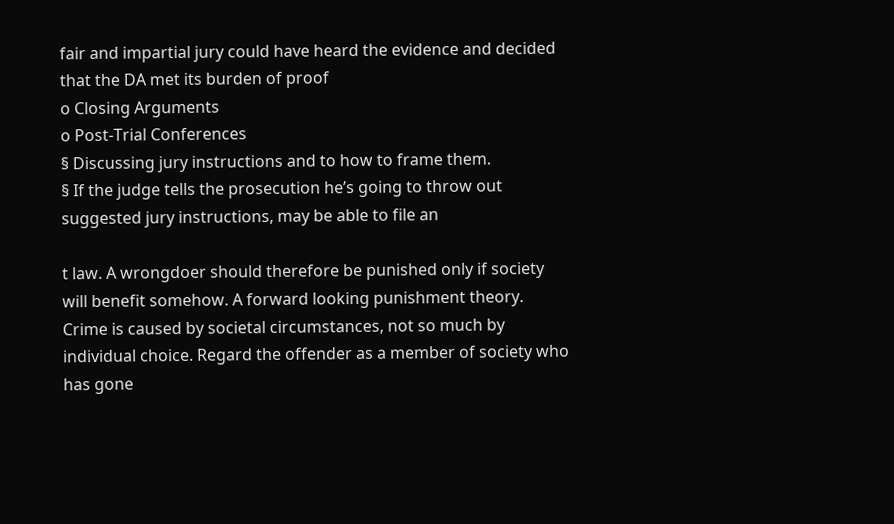fair and impartial jury could have heard the evidence and decided that the DA met its burden of proof
o Closing Arguments
o Post-Trial Conferences
§ Discussing jury instructions and to how to frame them.
§ If the judge tells the prosecution he’s going to throw out suggested jury instructions, may be able to file an

t law. A wrongdoer should therefore be punished only if society will benefit somehow. A forward looking punishment theory. Crime is caused by societal circumstances, not so much by individual choice. Regard the offender as a member of society who has gone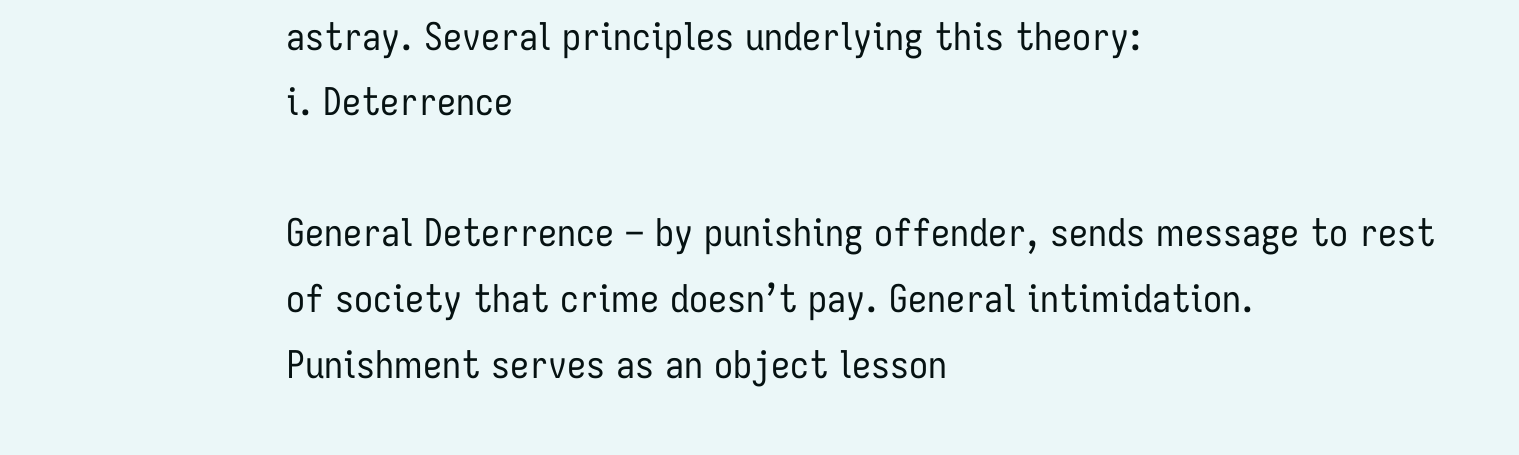astray. Several principles underlying this theory:
i. Deterrence

General Deterrence – by punishing offender, sends message to rest of society that crime doesn’t pay. General intimidation. Punishment serves as an object lesson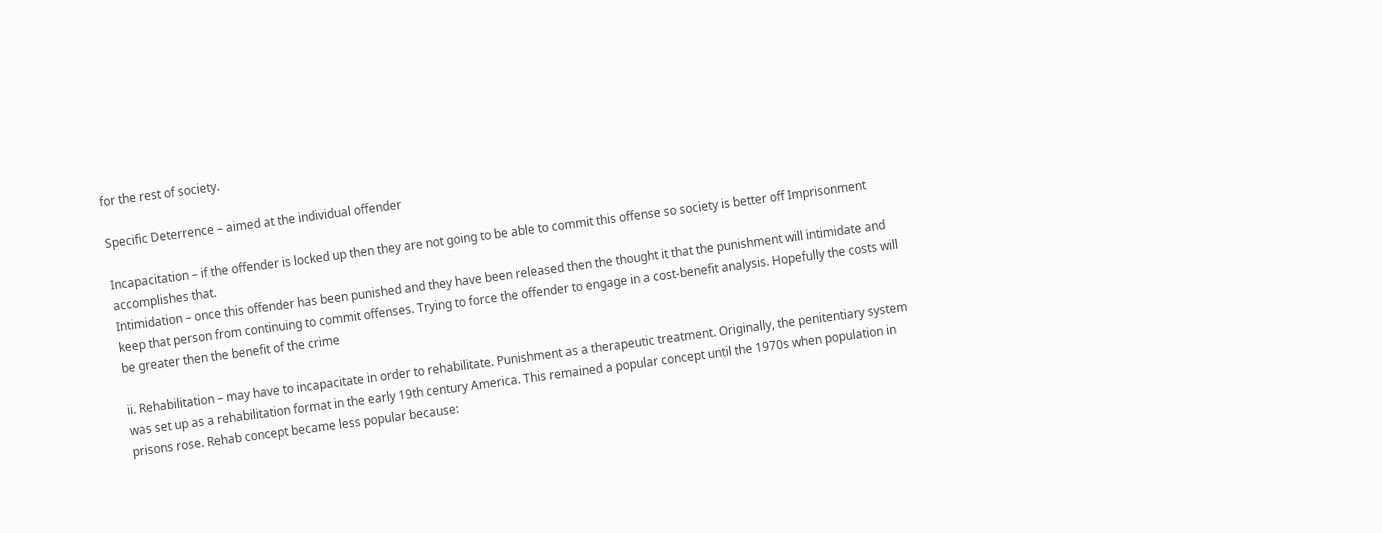for the rest of society.

Specific Deterrence – aimed at the individual offender

Incapacitation – if the offender is locked up then they are not going to be able to commit this offense so society is better off Imprisonment accomplishes that.
Intimidation – once this offender has been punished and they have been released then the thought it that the punishment will intimidate and keep that person from continuing to commit offenses. Trying to force the offender to engage in a cost-benefit analysis. Hopefully the costs will be greater then the benefit of the crime

ii. Rehabilitation – may have to incapacitate in order to rehabilitate. Punishment as a therapeutic treatment. Originally, the penitentiary system was set up as a rehabilitation format in the early 19th century America. This remained a popular concept until the 1970s when population in prisons rose. Rehab concept became less popular because: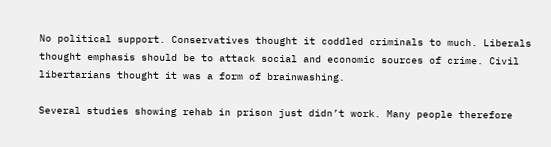No political support. Conservatives thought it coddled criminals to much. Liberals thought emphasis should be to attack social and economic sources of crime. Civil libertarians thought it was a form of brainwashing.

Several studies showing rehab in prison just didn’t work. Many people therefore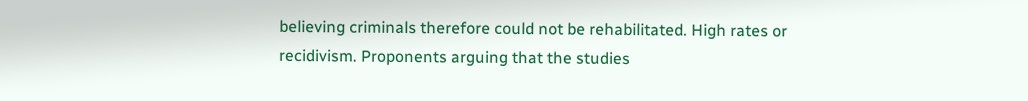believing criminals therefore could not be rehabilitated. High rates or recidivism. Proponents arguing that the studies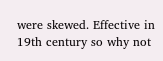were skewed. Effective in 19th century so why not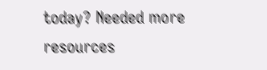today? Needed more resources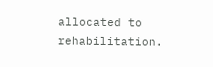allocated to rehabilitation.